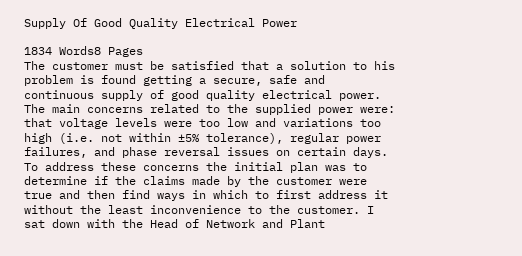Supply Of Good Quality Electrical Power

1834 Words8 Pages
The customer must be satisfied that a solution to his problem is found getting a secure, safe and continuous supply of good quality electrical power. The main concerns related to the supplied power were: that voltage levels were too low and variations too high (i.e. not within ±5% tolerance), regular power failures, and phase reversal issues on certain days. To address these concerns the initial plan was to determine if the claims made by the customer were true and then find ways in which to first address it without the least inconvenience to the customer. I sat down with the Head of Network and Plant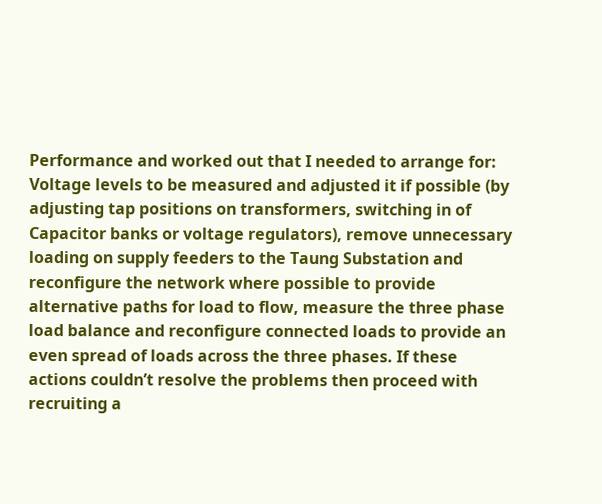Performance and worked out that I needed to arrange for: Voltage levels to be measured and adjusted it if possible (by adjusting tap positions on transformers, switching in of Capacitor banks or voltage regulators), remove unnecessary loading on supply feeders to the Taung Substation and reconfigure the network where possible to provide alternative paths for load to flow, measure the three phase load balance and reconfigure connected loads to provide an even spread of loads across the three phases. If these actions couldn’t resolve the problems then proceed with recruiting a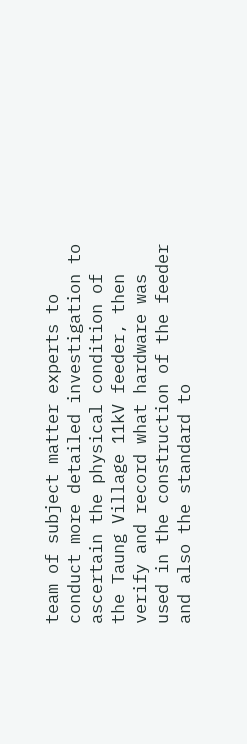team of subject matter experts to conduct more detailed investigation to ascertain the physical condition of the Taung Village 11kV feeder, then verify and record what hardware was used in the construction of the feeder and also the standard to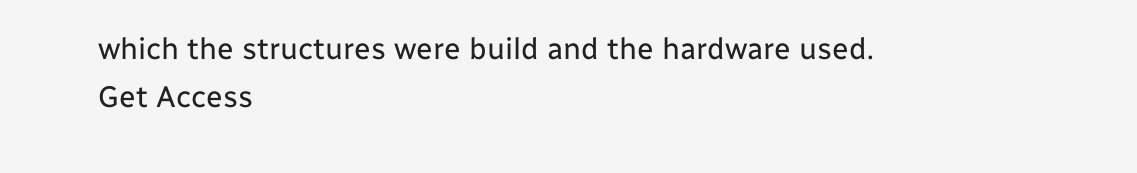which the structures were build and the hardware used.
Get Access